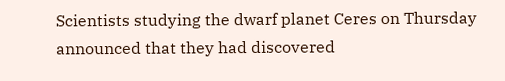Scientists studying the dwarf planet Ceres on Thursday announced that they had discovered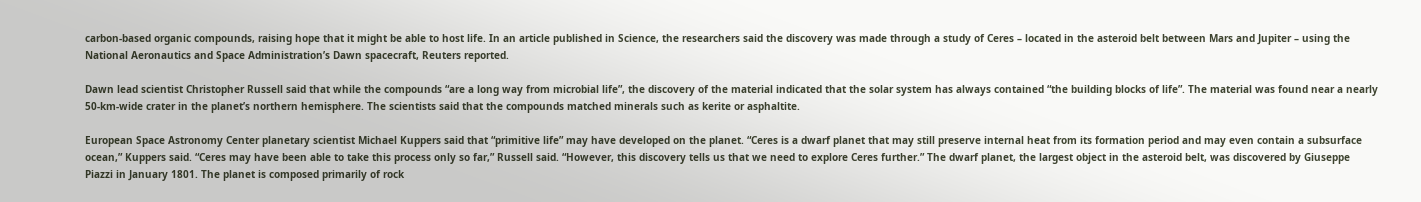carbon-based organic compounds, raising hope that it might be able to host life. In an article published in Science, the researchers said the discovery was made through a study of Ceres – located in the asteroid belt between Mars and Jupiter – using the National Aeronautics and Space Administration’s Dawn spacecraft, Reuters reported.

Dawn lead scientist Christopher Russell said that while the compounds “are a long way from microbial life”, the discovery of the material indicated that the solar system has always contained “the building blocks of life”. The material was found near a nearly 50-km-wide crater in the planet’s northern hemisphere. The scientists said that the compounds matched minerals such as kerite or asphaltite.

European Space Astronomy Center planetary scientist Michael Kuppers said that “primitive life” may have developed on the planet. “Ceres is a dwarf planet that may still preserve internal heat from its formation period and may even contain a subsurface ocean,” Kuppers said. “Ceres may have been able to take this process only so far,” Russell said. “However, this discovery tells us that we need to explore Ceres further.” The dwarf planet, the largest object in the asteroid belt, was discovered by Giuseppe Piazzi in January 1801. The planet is composed primarily of rock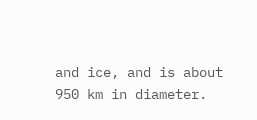and ice, and is about 950 km in diameter.